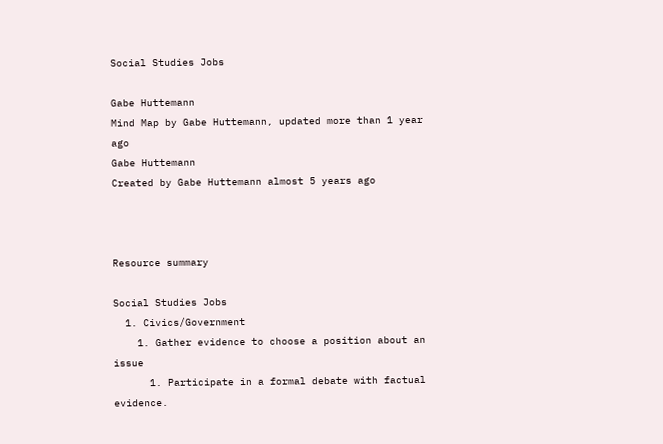Social Studies Jobs

Gabe Huttemann
Mind Map by Gabe Huttemann, updated more than 1 year ago
Gabe Huttemann
Created by Gabe Huttemann almost 5 years ago



Resource summary

Social Studies Jobs
  1. Civics/Government
    1. Gather evidence to choose a position about an issue
      1. Participate in a formal debate with factual evidence.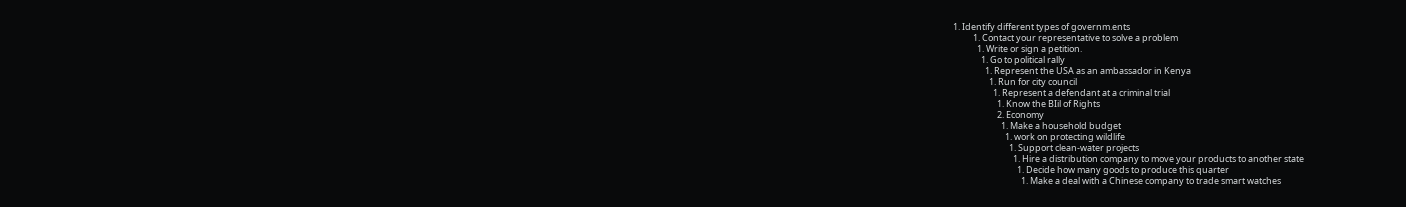1. Identify different types of governm.ents
          1. Contact your representative to solve a problem
            1. Write or sign a petition.
              1. Go to political rally
                1. Represent the USA as an ambassador in Kenya
                  1. Run for city council
                    1. Represent a defendant at a criminal trial
                      1. Know the BIil of Rights
                      2. Economy
                        1. Make a household budget
                          1. work on protecting wildlife
                            1. Support clean-water projects
                              1. Hire a distribution company to move your products to another state
                                1. Decide how many goods to produce this quarter
                                  1. Make a deal with a Chinese company to trade smart watches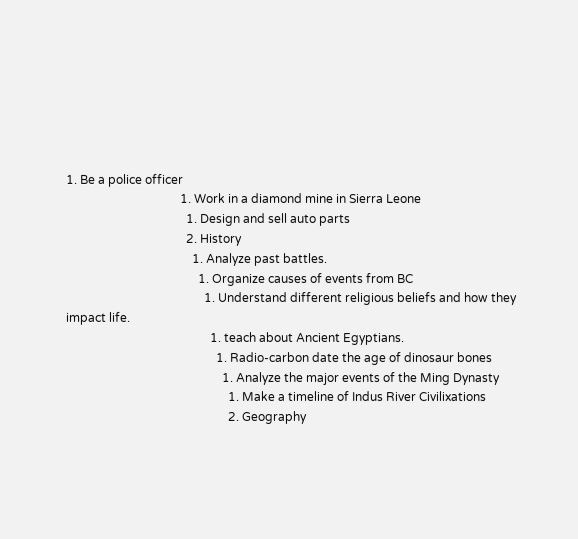1. Be a police officer
                                      1. Work in a diamond mine in Sierra Leone
                                        1. Design and sell auto parts
                                        2. History
                                          1. Analyze past battles.
                                            1. Organize causes of events from BC
                                              1. Understand different religious beliefs and how they impact life.
                                                1. teach about Ancient Egyptians.
                                                  1. Radio-carbon date the age of dinosaur bones
                                                    1. Analyze the major events of the Ming Dynasty
                                                      1. Make a timeline of Indus River Civilixations
                                                      2. Geography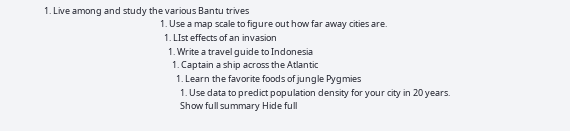1. Live among and study the various Bantu trives
                                                          1. Use a map scale to figure out how far away cities are.
                                                            1. LIst effects of an invasion
                                                              1. Write a travel guide to Indonesia
                                                                1. Captain a ship across the Atlantic
                                                                  1. Learn the favorite foods of jungle Pygmies
                                                                    1. Use data to predict population density for your city in 20 years.
                                                                    Show full summary Hide full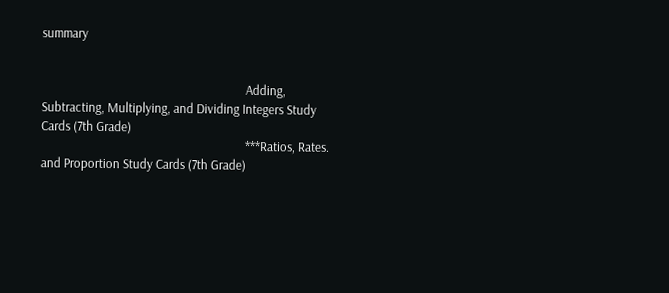summary


                                                                    Adding, Subtracting, Multiplying, and Dividing Integers Study Cards (7th Grade)
                                                                    ***Ratios, Rates. and Proportion Study Cards (7th Grade)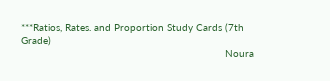***Ratios, Rates. and Proportion Study Cards (7th Grade)
                                                                    Noura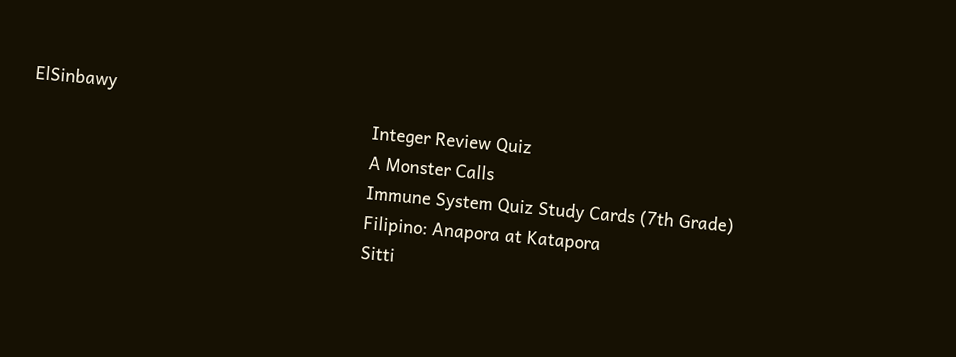ElSinbawy
                                                                    Integer Review Quiz
                                                                    A Monster Calls
                                                                    Immune System Quiz Study Cards (7th Grade)
                                                                    Filipino: Anapora at Katapora
                                                                    Sitti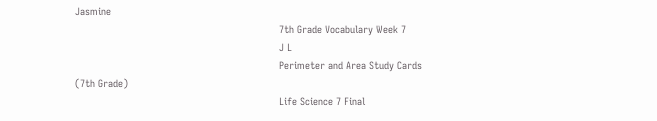Jasmine
                                                                    7th Grade Vocabulary Week 7
                                                                    J L
                                                                    Perimeter and Area Study Cards (7th Grade)
                                                                    Life Science 7 Final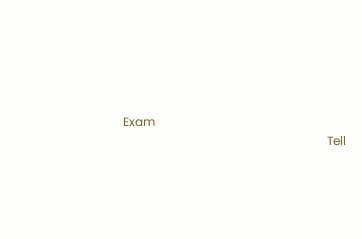Exam
                                                                    Tell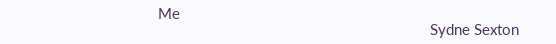Me
                                                                    Sydne Sexton